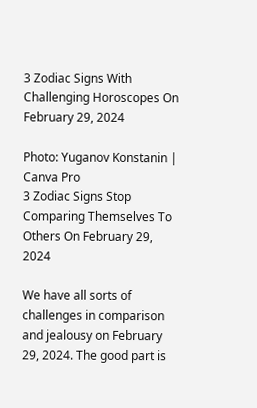3 Zodiac Signs With Challenging Horoscopes On February 29, 2024

Photo: Yuganov Konstanin | Canva Pro
3 Zodiac Signs Stop Comparing Themselves To Others On February 29, 2024

We have all sorts of challenges in comparison and jealousy on February 29, 2024. The good part is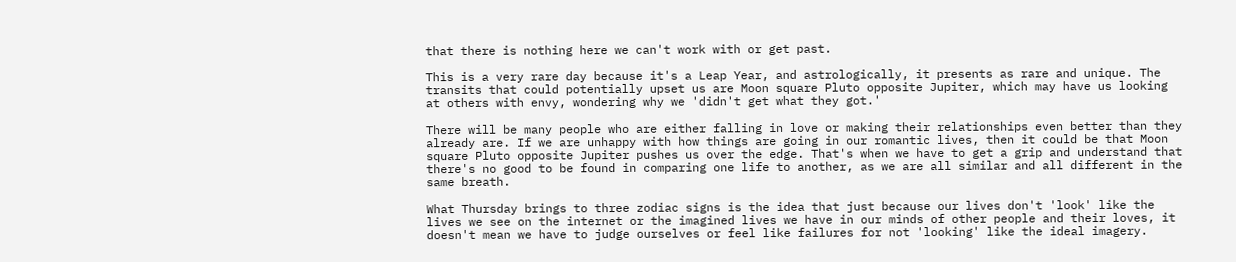that there is nothing here we can't work with or get past.

This is a very rare day because it's a Leap Year, and astrologically, it presents as rare and unique. The transits that could potentially upset us are Moon square Pluto opposite Jupiter, which may have us looking at others with envy, wondering why we 'didn't get what they got.'

There will be many people who are either falling in love or making their relationships even better than they already are. If we are unhappy with how things are going in our romantic lives, then it could be that Moon square Pluto opposite Jupiter pushes us over the edge. That's when we have to get a grip and understand that there's no good to be found in comparing one life to another, as we are all similar and all different in the same breath.

What Thursday brings to three zodiac signs is the idea that just because our lives don't 'look' like the lives we see on the internet or the imagined lives we have in our minds of other people and their loves, it doesn't mean we have to judge ourselves or feel like failures for not 'looking' like the ideal imagery.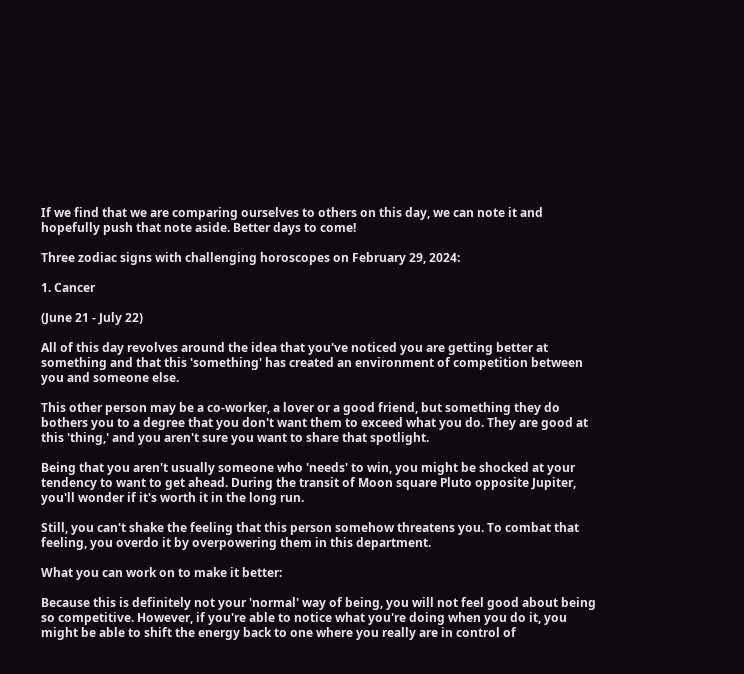If we find that we are comparing ourselves to others on this day, we can note it and hopefully push that note aside. Better days to come!

Three zodiac signs with challenging horoscopes on February 29, 2024:

1. Cancer

(June 21 - July 22)

All of this day revolves around the idea that you've noticed you are getting better at something and that this 'something' has created an environment of competition between you and someone else.

This other person may be a co-worker, a lover or a good friend, but something they do bothers you to a degree that you don't want them to exceed what you do. They are good at this 'thing,' and you aren't sure you want to share that spotlight.

Being that you aren't usually someone who 'needs' to win, you might be shocked at your tendency to want to get ahead. During the transit of Moon square Pluto opposite Jupiter, you'll wonder if it's worth it in the long run.

Still, you can't shake the feeling that this person somehow threatens you. To combat that feeling, you overdo it by overpowering them in this department.

What you can work on to make it better:

Because this is definitely not your 'normal' way of being, you will not feel good about being so competitive. However, if you're able to notice what you're doing when you do it, you might be able to shift the energy back to one where you really are in control of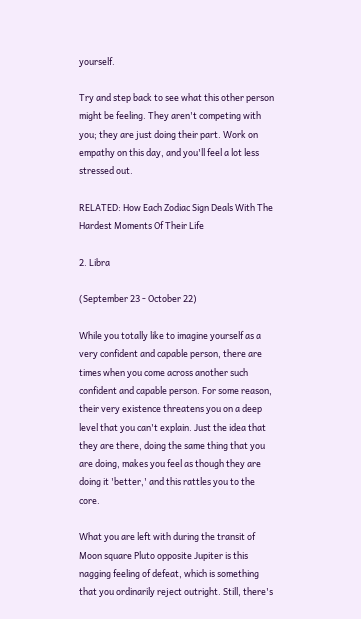yourself.

Try and step back to see what this other person might be feeling. They aren't competing with you; they are just doing their part. Work on empathy on this day, and you'll feel a lot less stressed out.

RELATED: How Each Zodiac Sign Deals With The Hardest Moments Of Their Life

2. Libra

(September 23 - October 22)

While you totally like to imagine yourself as a very confident and capable person, there are times when you come across another such confident and capable person. For some reason, their very existence threatens you on a deep level that you can't explain. Just the idea that they are there, doing the same thing that you are doing, makes you feel as though they are doing it 'better,' and this rattles you to the core.

What you are left with during the transit of Moon square Pluto opposite Jupiter is this nagging feeling of defeat, which is something that you ordinarily reject outright. Still, there's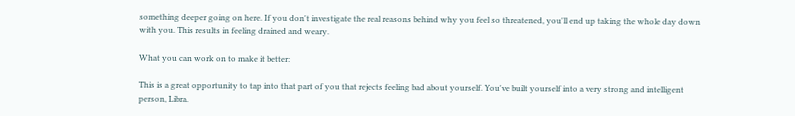something deeper going on here. If you don't investigate the real reasons behind why you feel so threatened, you'll end up taking the whole day down with you. This results in feeling drained and weary.

What you can work on to make it better:

This is a great opportunity to tap into that part of you that rejects feeling bad about yourself. You've built yourself into a very strong and intelligent person, Libra.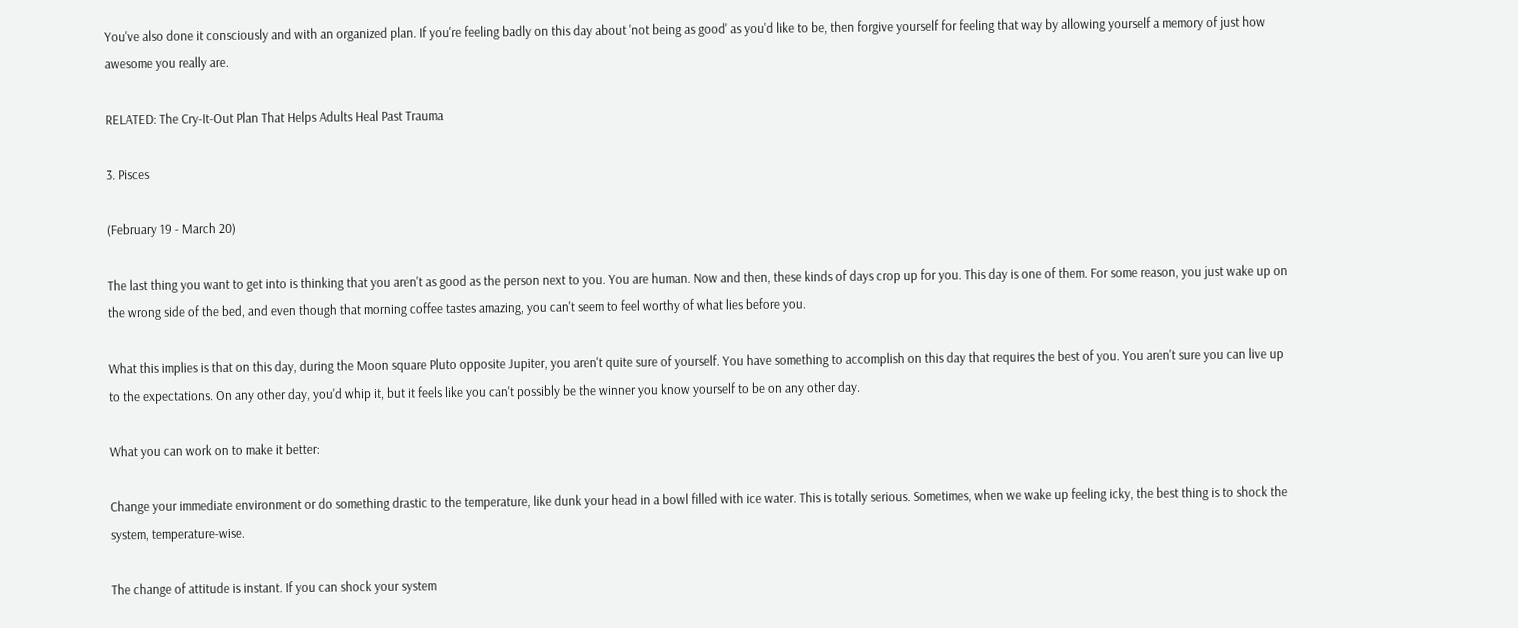You've also done it consciously and with an organized plan. If you're feeling badly on this day about 'not being as good' as you'd like to be, then forgive yourself for feeling that way by allowing yourself a memory of just how awesome you really are.

RELATED: The Cry-It-Out Plan That Helps Adults Heal Past Trauma

3. Pisces

(February 19 - March 20)

The last thing you want to get into is thinking that you aren't as good as the person next to you. You are human. Now and then, these kinds of days crop up for you. This day is one of them. For some reason, you just wake up on the wrong side of the bed, and even though that morning coffee tastes amazing, you can't seem to feel worthy of what lies before you.

What this implies is that on this day, during the Moon square Pluto opposite Jupiter, you aren't quite sure of yourself. You have something to accomplish on this day that requires the best of you. You aren't sure you can live up to the expectations. On any other day, you'd whip it, but it feels like you can't possibly be the winner you know yourself to be on any other day.

What you can work on to make it better:

Change your immediate environment or do something drastic to the temperature, like dunk your head in a bowl filled with ice water. This is totally serious. Sometimes, when we wake up feeling icky, the best thing is to shock the system, temperature-wise.

The change of attitude is instant. If you can shock your system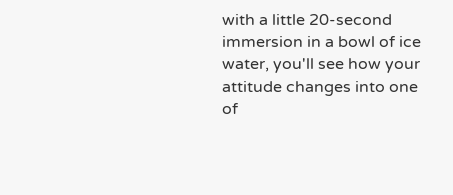with a little 20-second immersion in a bowl of ice water, you'll see how your attitude changes into one of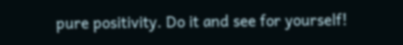pure positivity. Do it and see for yourself!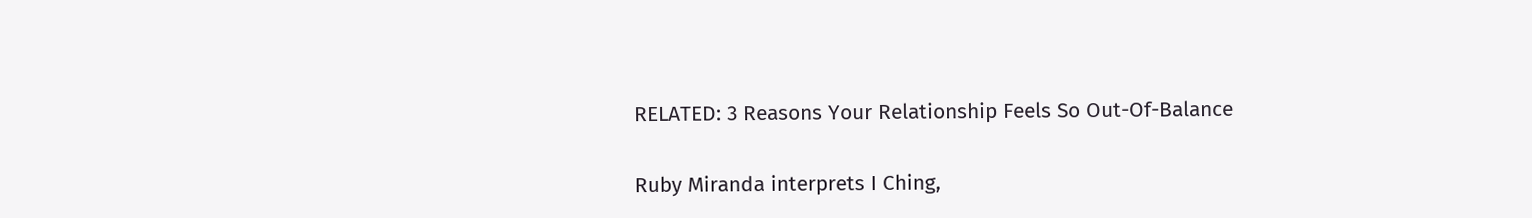RELATED: 3 Reasons Your Relationship Feels So Out-Of-Balance

Ruby Miranda interprets I Ching,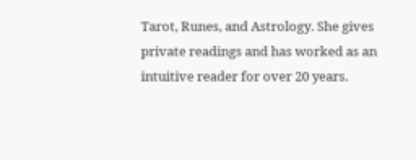Tarot, Runes, and Astrology. She gives private readings and has worked as an intuitive reader for over 20 years.